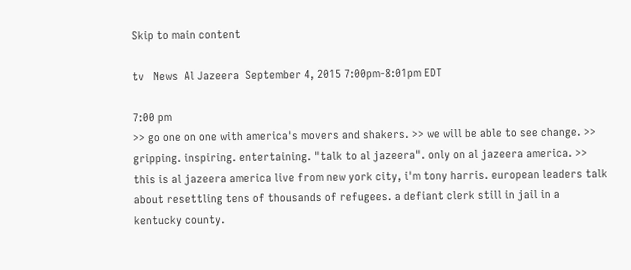Skip to main content

tv   News  Al Jazeera  September 4, 2015 7:00pm-8:01pm EDT

7:00 pm
>> go one on one with america's movers and shakers. >> we will be able to see change. >> gripping. inspiring. entertaining. "talk to al jazeera". only on al jazeera america. >> this is al jazeera america live from new york city, i'm tony harris. european leaders talk about resettling tens of thousands of refugees. a defiant clerk still in jail in a kentucky county.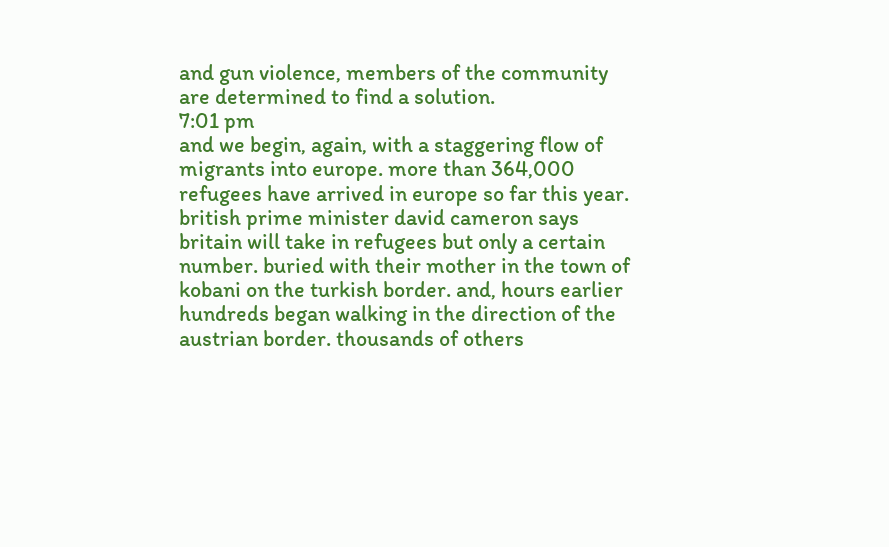and gun violence, members of the community are determined to find a solution.
7:01 pm
and we begin, again, with a staggering flow of migrants into europe. more than 364,000 refugees have arrived in europe so far this year. british prime minister david cameron says britain will take in refugees but only a certain number. buried with their mother in the town of kobani on the turkish border. and, hours earlier hundreds began walking in the direction of the austrian border. thousands of others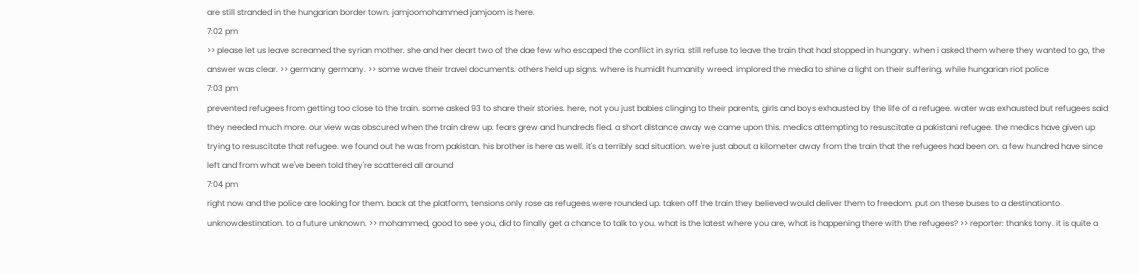are still stranded in the hungarian border town. jamjoomohammed jamjoom is here.
7:02 pm
>> please let us leave screamed the syrian mother. she and her deart two of the dae few who escaped the conflict in syria. still refuse to leave the train that had stopped in hungary. when i asked them where they wanted to go, the answer was clear. >> germany germany. >> some wave their travel documents. others held up signs. where is humidit humanity wreed. implored the media to shine a light on their suffering. while hungarian riot police
7:03 pm
prevented refugees from getting too close to the train. some asked 93 to share their stories. here, not you just babies clinging to their parents, girls and boys exhausted by the life of a refugee. water was exhausted but refugees said they needed much more. our view was obscured when the train drew up. fears grew and hundreds fled. a short distance away we came upon this. medics attempting to resuscitate a pakistani refugee. the medics have given up trying to resuscitate that refugee. we found out he was from pakistan. his brother is here as well. it's a terribly sad situation. we're just about a kilometer away from the train that the refugees had been on. a few hundred have since left and from what we've been told they're scattered all around
7:04 pm
right now and the police are looking for them. back at the platform, tensions only rose as refugees were rounded up. taken off the train they believed would deliver them to freedom. put on these buses to a destinationto unknowdestination. to a future unknown. >> mohammed, good to see you, did to finally get a chance to talk to you. what is the latest where you are, what is happening there with the refugees? >> reporter: thanks tony. it is quite a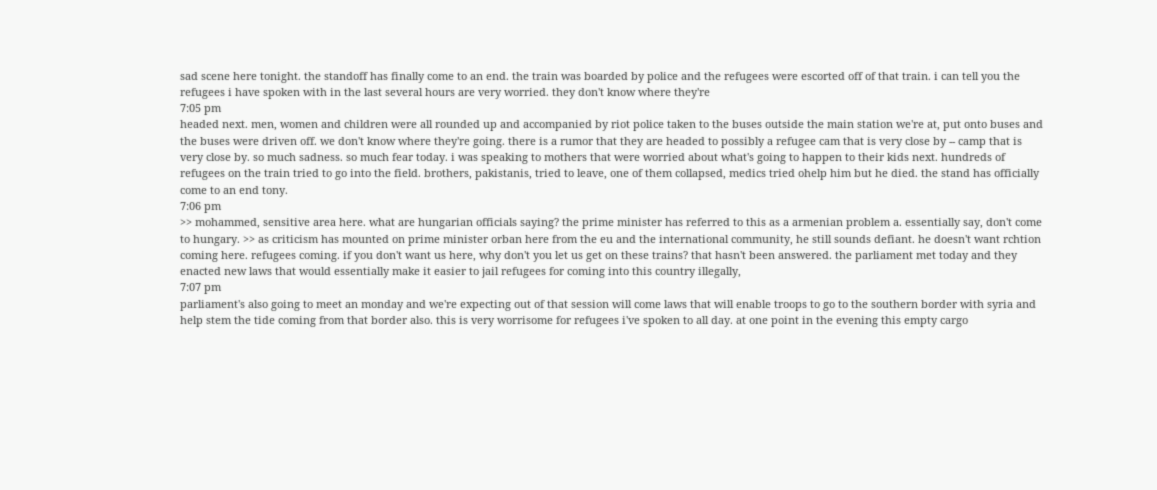sad scene here tonight. the standoff has finally come to an end. the train was boarded by police and the refugees were escorted off of that train. i can tell you the refugees i have spoken with in the last several hours are very worried. they don't know where they're
7:05 pm
headed next. men, women and children were all rounded up and accompanied by riot police taken to the buses outside the main station we're at, put onto buses and the buses were driven off. we don't know where they're going. there is a rumor that they are headed to possibly a refugee cam that is very close by -- camp that is very close by. so much sadness. so much fear today. i was speaking to mothers that were worried about what's going to happen to their kids next. hundreds of refugees on the train tried to go into the field. brothers, pakistanis, tried to leave, one of them collapsed, medics tried ohelp him but he died. the stand has officially come to an end tony.
7:06 pm
>> mohammed, sensitive area here. what are hungarian officials saying? the prime minister has referred to this as a armenian problem a. essentially say, don't come to hungary. >> as criticism has mounted on prime minister orban here from the eu and the international community, he still sounds defiant. he doesn't want rchtion coming here. refugees coming. if you don't want us here, why don't you let us get on these trains? that hasn't been answered. the parliament met today and they enacted new laws that would essentially make it easier to jail refugees for coming into this country illegally,
7:07 pm
parliament's also going to meet an monday and we're expecting out of that session will come laws that will enable troops to go to the southern border with syria and help stem the tide coming from that border also. this is very worrisome for refugees i've spoken to all day. at one point in the evening this empty cargo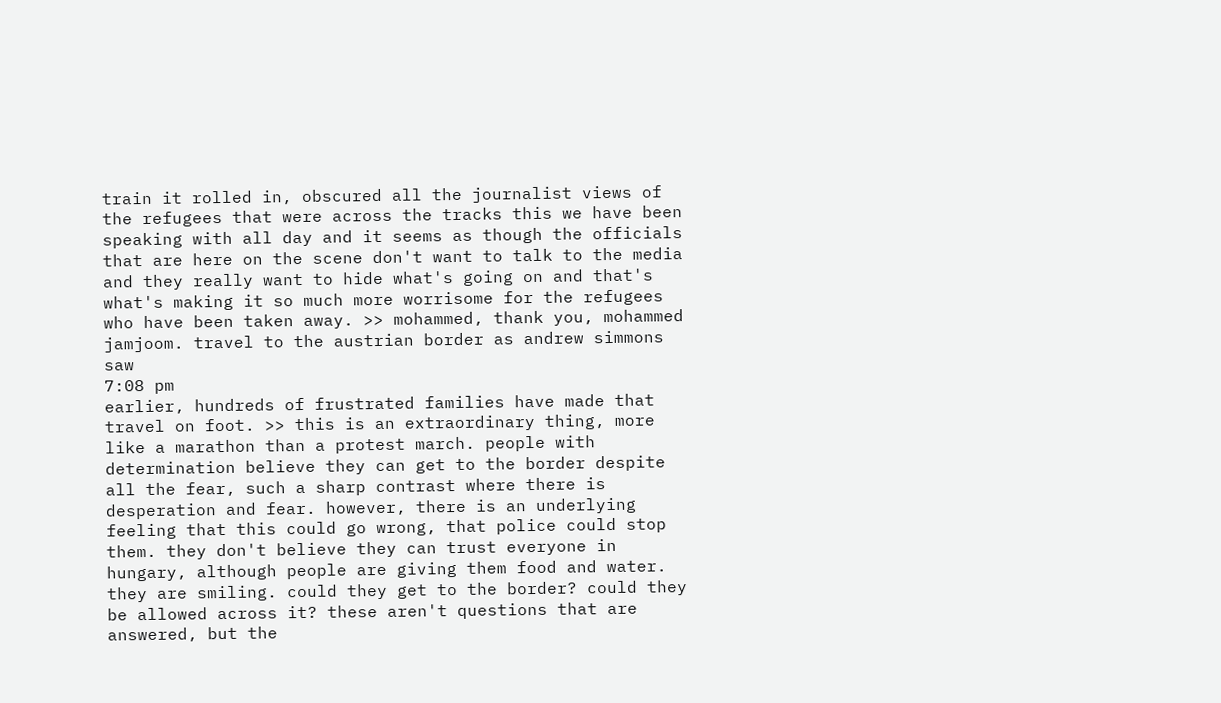train it rolled in, obscured all the journalist views of the refugees that were across the tracks this we have been speaking with all day and it seems as though the officials that are here on the scene don't want to talk to the media and they really want to hide what's going on and that's what's making it so much more worrisome for the refugees who have been taken away. >> mohammed, thank you, mohammed jamjoom. travel to the austrian border as andrew simmons saw
7:08 pm
earlier, hundreds of frustrated families have made that travel on foot. >> this is an extraordinary thing, more like a marathon than a protest march. people with determination believe they can get to the border despite all the fear, such a sharp contrast where there is desperation and fear. however, there is an underlying feeling that this could go wrong, that police could stop them. they don't believe they can trust everyone in hungary, although people are giving them food and water. they are smiling. could they get to the border? could they be allowed across it? these aren't questions that are answered, but the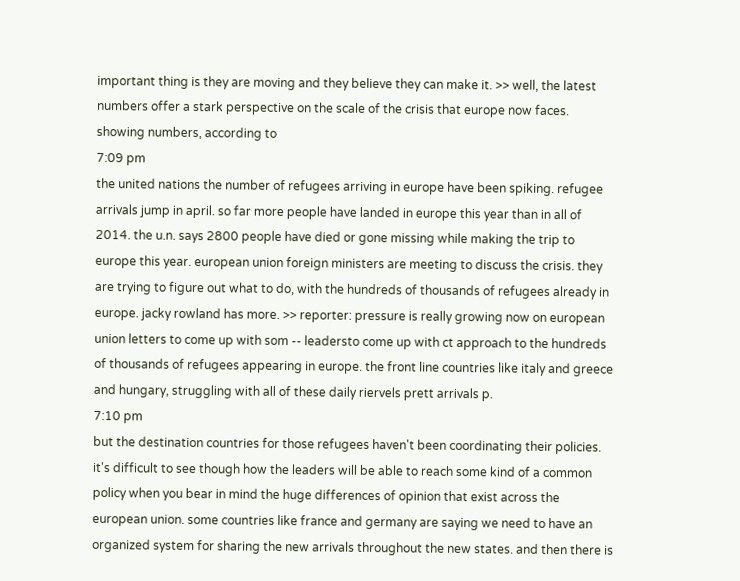important thing is they are moving and they believe they can make it. >> well, the latest numbers offer a stark perspective on the scale of the crisis that europe now faces. showing numbers, according to
7:09 pm
the united nations the number of refugees arriving in europe have been spiking. refugee arrivals jump in april. so far more people have landed in europe this year than in all of 2014. the u.n. says 2800 people have died or gone missing while making the trip to europe this year. european union foreign ministers are meeting to discuss the crisis. they are trying to figure out what to do, with the hundreds of thousands of refugees already in europe. jacky rowland has more. >> reporter: pressure is really growing now on european union letters to come up with som -- leadersto come up with ct approach to the hundreds of thousands of refugees appearing in europe. the front line countries like italy and greece and hungary, struggling with all of these daily riervels prett arrivals p.
7:10 pm
but the destination countries for those refugees haven't been coordinating their policies. it's difficult to see though how the leaders will be able to reach some kind of a common policy when you bear in mind the huge differences of opinion that exist across the european union. some countries like france and germany are saying we need to have an organized system for sharing the new arrivals throughout the new states. and then there is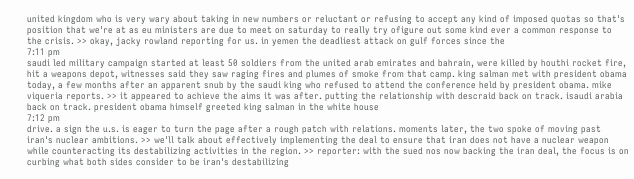united kingdom who is very wary about taking in new numbers or reluctant or refusing to accept any kind of imposed quotas so that's position that we're at as eu ministers are due to meet on saturday to really try ofigure out some kind ever a common response to the crisis. >> okay, jacky rowland reporting for us. in yemen the deadliest attack on gulf forces since the
7:11 pm
saudi led military campaign started at least 50 soldiers from the united arab emirates and bahrain, were killed by houthi rocket fire, hit a weapons depot, witnesses said they saw raging fires and plumes of smoke from that camp. king salman met with president obama today, a few months after an apparent snub by the saudi king who refused to attend the conference held by president obama. mike viqueria reports. >> it appeared to achieve the aims it was after. putting the relationship with descraid back on track. isaudi arabia back on track. president obama himself greeted king salman in the white house
7:12 pm
drive. a sign the u.s. is eager to turn the page after a rough patch with relations. moments later, the two spoke of moving past iran's nuclear ambitions. >> we'll talk about effectively implementing the deal to ensure that iran does not have a nuclear weapon while counteracting its destabilizing activities in the region. >> reporter: with the sued nos now backing the iran deal, the focus is on curbing what both sides consider to be iran's destabilizing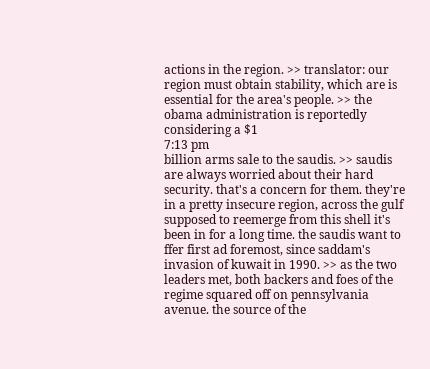actions in the region. >> translator: our region must obtain stability, which are is essential for the area's people. >> the obama administration is reportedly considering a $1
7:13 pm
billion arms sale to the saudis. >> saudis are always worried about their hard security. that's a concern for them. they're in a pretty insecure region, across the gulf supposed to reemerge from this shell it's been in for a long time. the saudis want to ffer first ad foremost, since saddam's invasion of kuwait in 1990. >> as the two leaders met, both backers and foes of the regime squared off on pennsylvania avenue. the source of the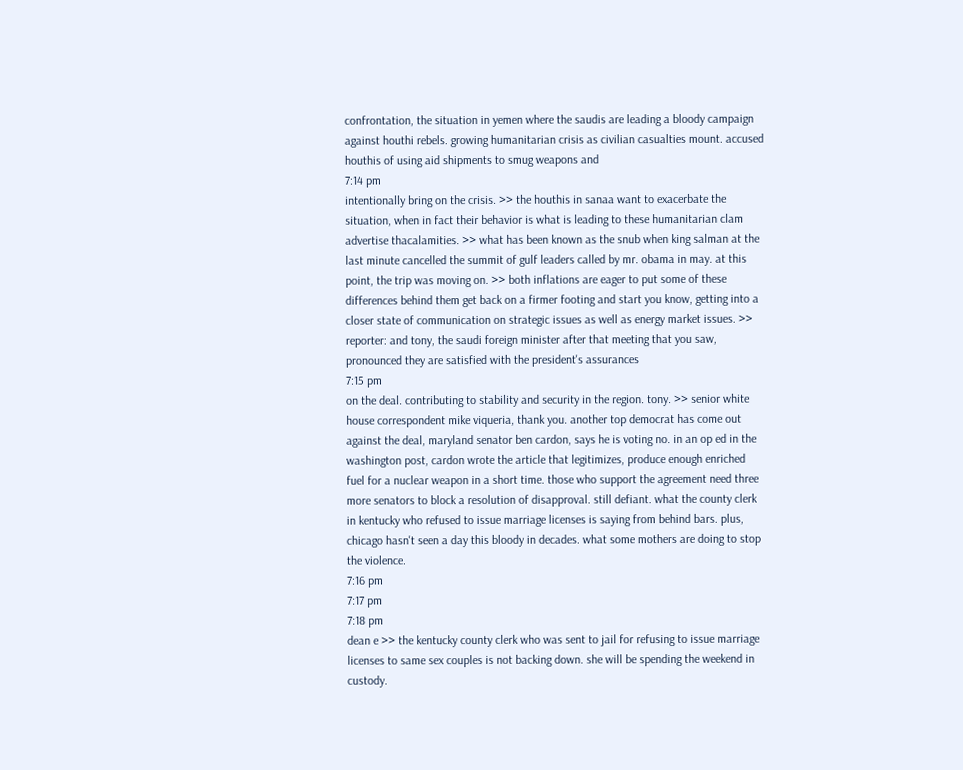confrontation, the situation in yemen where the saudis are leading a bloody campaign against houthi rebels. growing humanitarian crisis as civilian casualties mount. accused houthis of using aid shipments to smug weapons and
7:14 pm
intentionally bring on the crisis. >> the houthis in sanaa want to exacerbate the situation, when in fact their behavior is what is leading to these humanitarian clam advertise thacalamities. >> what has been known as the snub when king salman at the last minute cancelled the summit of gulf leaders called by mr. obama in may. at this point, the trip was moving on. >> both inflations are eager to put some of these differences behind them get back on a firmer footing and start you know, getting into a closer state of communication on strategic issues as well as energy market issues. >> reporter: and tony, the saudi foreign minister after that meeting that you saw, pronounced they are satisfied with the president's assurances
7:15 pm
on the deal. contributing to stability and security in the region. tony. >> senior white house correspondent mike viqueria, thank you. another top democrat has come out against the deal, maryland senator ben cardon, says he is voting no. in an op ed in the washington post, cardon wrote the article that legitimizes, produce enough enriched fuel for a nuclear weapon in a short time. those who support the agreement need three more senators to block a resolution of disapproval. still defiant. what the county clerk in kentucky who refused to issue marriage licenses is saying from behind bars. plus, chicago hasn't seen a day this bloody in decades. what some mothers are doing to stop the violence.
7:16 pm
7:17 pm
7:18 pm
dean e >> the kentucky county clerk who was sent to jail for refusing to issue marriage licenses to same sex couples is not backing down. she will be spending the weekend in custody.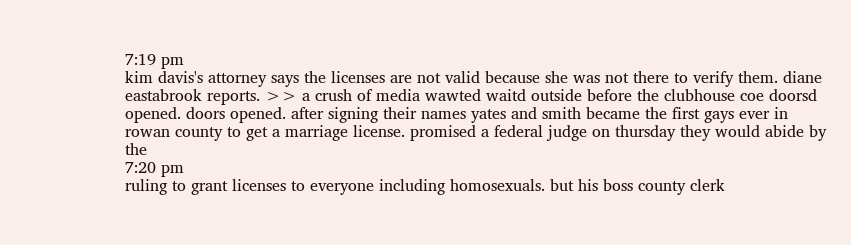7:19 pm
kim davis's attorney says the licenses are not valid because she was not there to verify them. diane eastabrook reports. >> a crush of media wawted waitd outside before the clubhouse coe doorsd opened. doors opened. after signing their names yates and smith became the first gays ever in rowan county to get a marriage license. promised a federal judge on thursday they would abide by the
7:20 pm
ruling to grant licenses to everyone including homosexuals. but his boss county clerk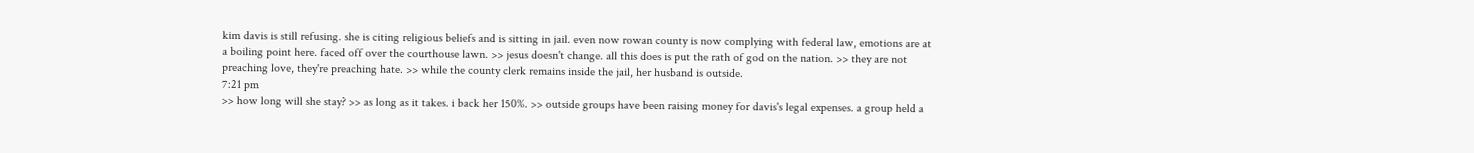kim davis is still refusing. she is citing religious beliefs and is sitting in jail. even now rowan county is now complying with federal law, emotions are at a boiling point here. faced off over the courthouse lawn. >> jesus doesn't change. all this does is put the rath of god on the nation. >> they are not preaching love, they're preaching hate. >> while the county clerk remains inside the jail, her husband is outside.
7:21 pm
>> how long will she stay? >> as long as it takes. i back her 150%. >> outside groups have been raising money for davis's legal expenses. a group held a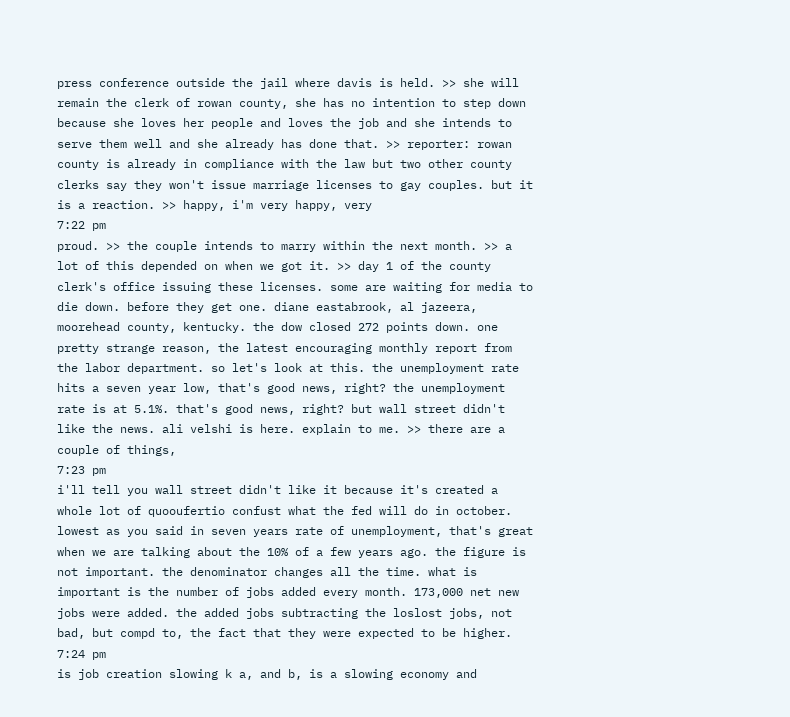press conference outside the jail where davis is held. >> she will remain the clerk of rowan county, she has no intention to step down because she loves her people and loves the job and she intends to serve them well and she already has done that. >> reporter: rowan county is already in compliance with the law but two other county clerks say they won't issue marriage licenses to gay couples. but it is a reaction. >> happy, i'm very happy, very
7:22 pm
proud. >> the couple intends to marry within the next month. >> a lot of this depended on when we got it. >> day 1 of the county clerk's office issuing these licenses. some are waiting for media to die down. before they get one. diane eastabrook, al jazeera, moorehead county, kentucky. the dow closed 272 points down. one pretty strange reason, the latest encouraging monthly report from the labor department. so let's look at this. the unemployment rate hits a seven year low, that's good news, right? the unemployment rate is at 5.1%. that's good news, right? but wall street didn't like the news. ali velshi is here. explain to me. >> there are a couple of things,
7:23 pm
i'll tell you wall street didn't like it because it's created a whole lot of quooufertio confust what the fed will do in october. lowest as you said in seven years rate of unemployment, that's great when we are talking about the 10% of a few years ago. the figure is not important. the denominator changes all the time. what is important is the number of jobs added every month. 173,000 net new jobs were added. the added jobs subtracting the loslost jobs, not bad, but compd to, the fact that they were expected to be higher.
7:24 pm
is job creation slowing k a, and b, is a slowing economy and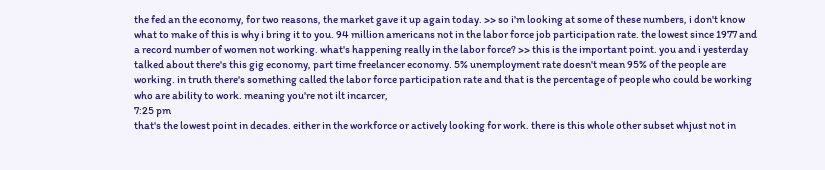the fed an the economy, for two reasons, the market gave it up again today. >> so i'm looking at some of these numbers, i don't know what to make of this is why i bring it to you. 94 million americans not in the labor force job participation rate. the lowest since 1977 and a record number of women not working. what's happening really in the labor force? >> this is the important point. you and i yesterday talked about there's this gig economy, part time freelancer economy. 5% unemployment rate doesn't mean 95% of the people are working. in truth there's something called the labor force participation rate and that is the percentage of people who could be working who are ability to work. meaning you're not ilt incarcer,
7:25 pm
that's the lowest point in decades. either in the workforce or actively looking for work. there is this whole other subset whjust not in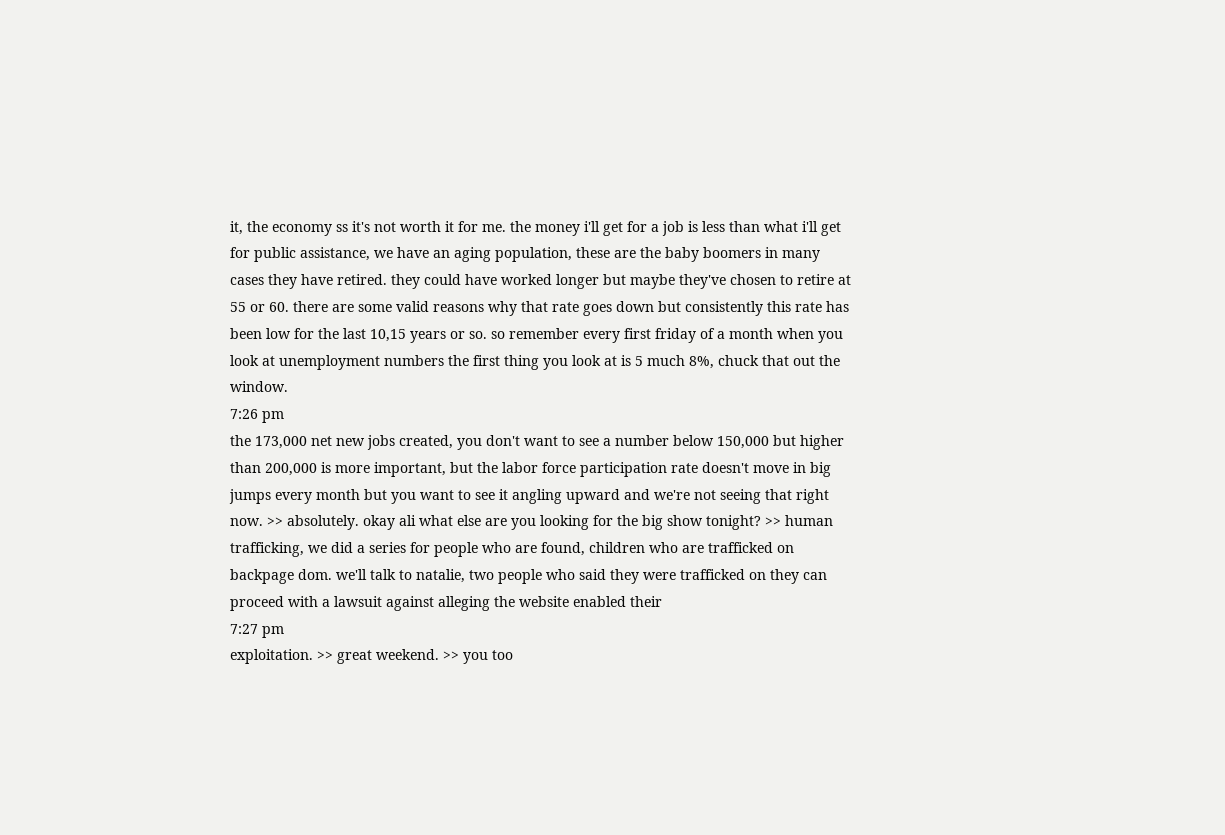it, the economy ss it's not worth it for me. the money i'll get for a job is less than what i'll get for public assistance, we have an aging population, these are the baby boomers in many cases they have retired. they could have worked longer but maybe they've chosen to retire at 55 or 60. there are some valid reasons why that rate goes down but consistently this rate has been low for the last 10,15 years or so. so remember every first friday of a month when you look at unemployment numbers the first thing you look at is 5 much 8%, chuck that out the window.
7:26 pm
the 173,000 net new jobs created, you don't want to see a number below 150,000 but higher than 200,000 is more important, but the labor force participation rate doesn't move in big jumps every month but you want to see it angling upward and we're not seeing that right now. >> absolutely. okay ali what else are you looking for the big show tonight? >> human trafficking, we did a series for people who are found, children who are trafficked on backpage dom. we'll talk to natalie, two people who said they were trafficked on they can proceed with a lawsuit against alleging the website enabled their
7:27 pm
exploitation. >> great weekend. >> you too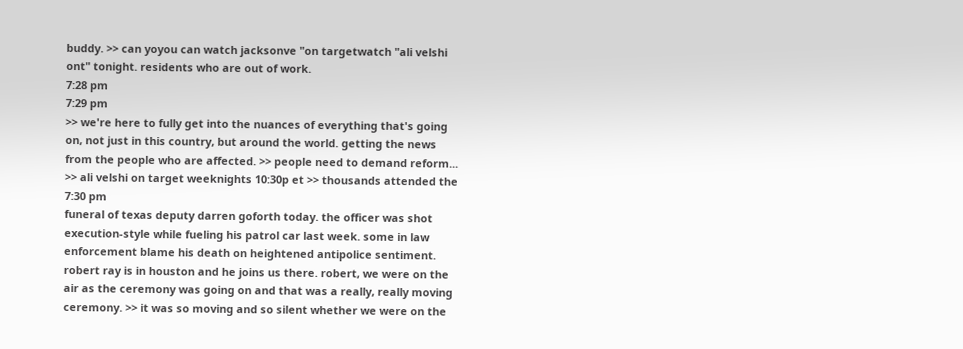buddy. >> can yoyou can watch jacksonve "on targetwatch "ali velshi ont" tonight. residents who are out of work.
7:28 pm
7:29 pm
>> we're here to fully get into the nuances of everything that's going on, not just in this country, but around the world. getting the news from the people who are affected. >> people need to demand reform... >> ali velshi on target weeknights 10:30p et >> thousands attended the
7:30 pm
funeral of texas deputy darren goforth today. the officer was shot execution-style while fueling his patrol car last week. some in law enforcement blame his death on heightened antipolice sentiment. robert ray is in houston and he joins us there. robert, we were on the air as the ceremony was going on and that was a really, really moving ceremony. >> it was so moving and so silent whether we were on the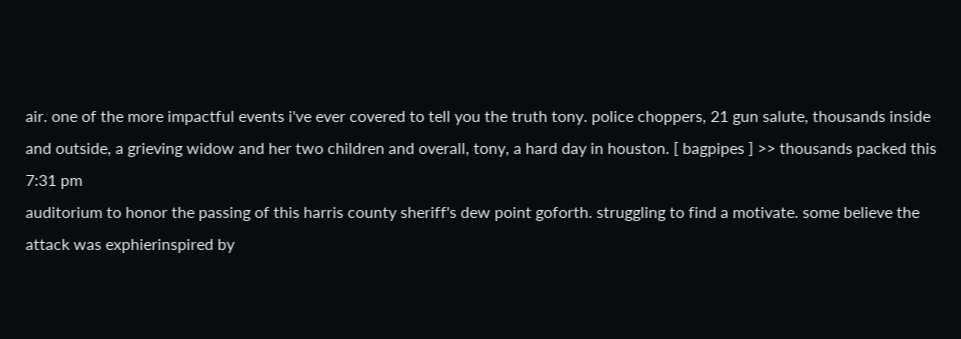air. one of the more impactful events i've ever covered to tell you the truth tony. police choppers, 21 gun salute, thousands inside and outside, a grieving widow and her two children and overall, tony, a hard day in houston. [ bagpipes ] >> thousands packed this
7:31 pm
auditorium to honor the passing of this harris county sheriff's dew point goforth. struggling to find a motivate. some believe the attack was exphierinspired by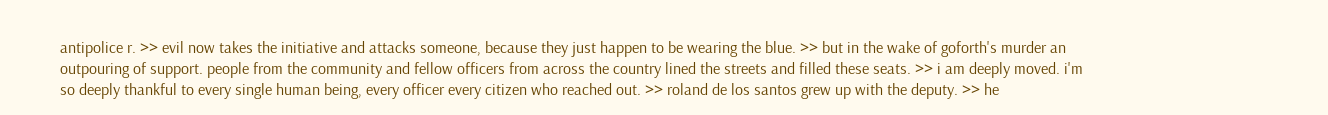antipolice r. >> evil now takes the initiative and attacks someone, because they just happen to be wearing the blue. >> but in the wake of goforth's murder an outpouring of support. people from the community and fellow officers from across the country lined the streets and filled these seats. >> i am deeply moved. i'm so deeply thankful to every single human being, every officer every citizen who reached out. >> roland de los santos grew up with the deputy. >> he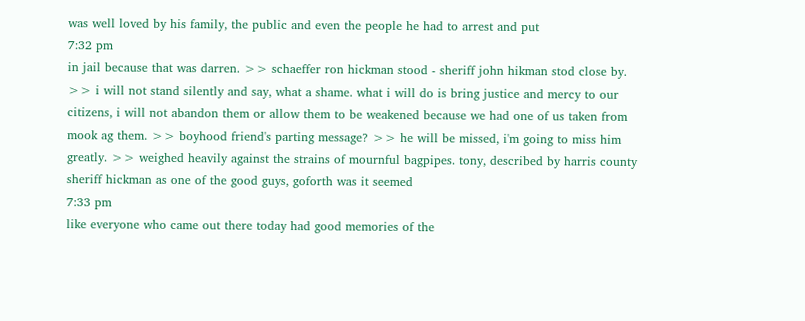was well loved by his family, the public and even the people he had to arrest and put
7:32 pm
in jail because that was darren. >> schaeffer ron hickman stood - sheriff john hikman stod close by. >> i will not stand silently and say, what a shame. what i will do is bring justice and mercy to our citizens, i will not abandon them or allow them to be weakened because we had one of us taken from mook ag them. >> boyhood friend's parting message? >> he will be missed, i'm going to miss him greatly. >> weighed heavily against the strains of mournful bagpipes. tony, described by harris county sheriff hickman as one of the good guys, goforth was it seemed
7:33 pm
like everyone who came out there today had good memories of the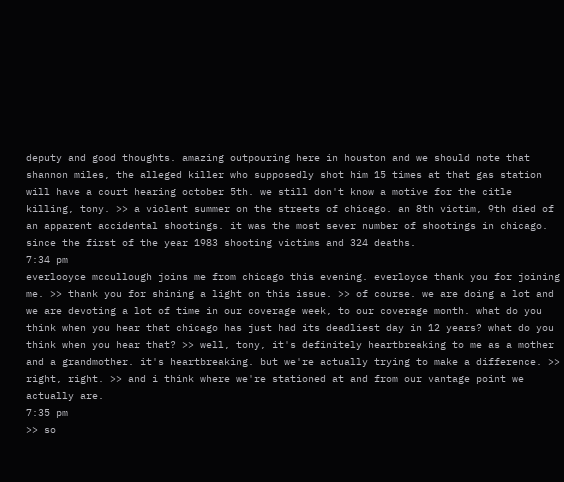deputy and good thoughts. amazing outpouring here in houston and we should note that shannon miles, the alleged killer who supposedly shot him 15 times at that gas station will have a court hearing october 5th. we still don't know a motive for the citle killing, tony. >> a violent summer on the streets of chicago. an 8th victim, 9th died of an apparent accidental shootings. it was the most sever number of shootings in chicago. since the first of the year 1983 shooting victims and 324 deaths.
7:34 pm
everlooyce mccullough joins me from chicago this evening. everloyce thank you for joining me. >> thank you for shining a light on this issue. >> of course. we are doing a lot and we are devoting a lot of time in our coverage week, to our coverage month. what do you think when you hear that chicago has just had its deadliest day in 12 years? what do you think when you hear that? >> well, tony, it's definitely heartbreaking to me as a mother and a grandmother. it's heartbreaking. but we're actually trying to make a difference. >> right, right. >> and i think where we're stationed at and from our vantage point we actually are.
7:35 pm
>> so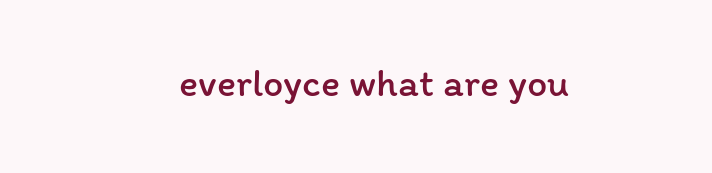everloyce what are you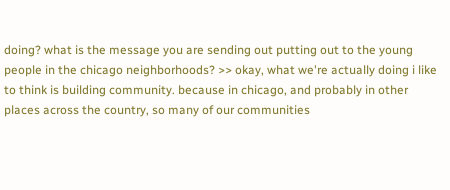doing? what is the message you are sending out putting out to the young people in the chicago neighborhoods? >> okay, what we're actually doing i like to think is building community. because in chicago, and probably in other places across the country, so many of our communities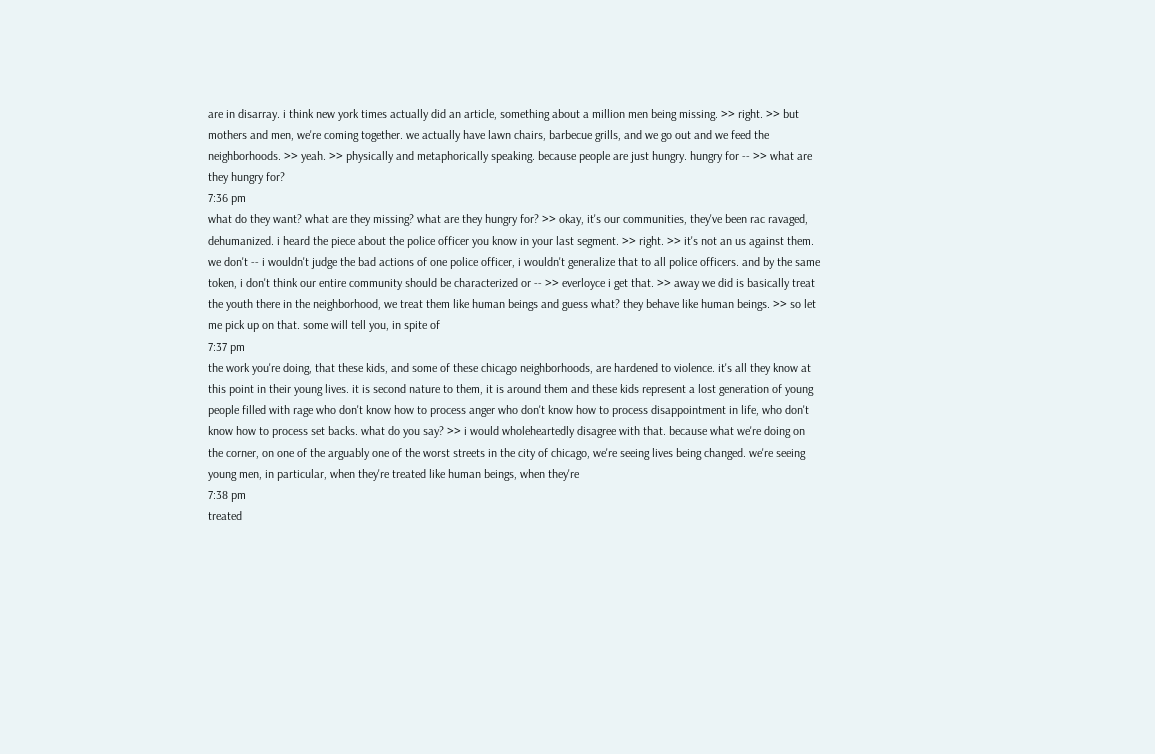are in disarray. i think new york times actually did an article, something about a million men being missing. >> right. >> but mothers and men, we're coming together. we actually have lawn chairs, barbecue grills, and we go out and we feed the neighborhoods. >> yeah. >> physically and metaphorically speaking. because people are just hungry. hungry for -- >> what are they hungry for?
7:36 pm
what do they want? what are they missing? what are they hungry for? >> okay, it's our communities, they've been rac ravaged, dehumanized. i heard the piece about the police officer you know in your last segment. >> right. >> it's not an us against them. we don't -- i wouldn't judge the bad actions of one police officer, i wouldn't generalize that to all police officers. and by the same token, i don't think our entire community should be characterized or -- >> everloyce i get that. >> away we did is basically treat the youth there in the neighborhood, we treat them like human beings and guess what? they behave like human beings. >> so let me pick up on that. some will tell you, in spite of
7:37 pm
the work you're doing, that these kids, and some of these chicago neighborhoods, are hardened to violence. it's all they know at this point in their young lives. it is second nature to them, it is around them and these kids represent a lost generation of young people filled with rage who don't know how to process anger who don't know how to process disappointment in life, who don't know how to process set backs. what do you say? >> i would wholeheartedly disagree with that. because what we're doing on the corner, on one of the arguably one of the worst streets in the city of chicago, we're seeing lives being changed. we're seeing young men, in particular, when they're treated like human beings, when they're
7:38 pm
treated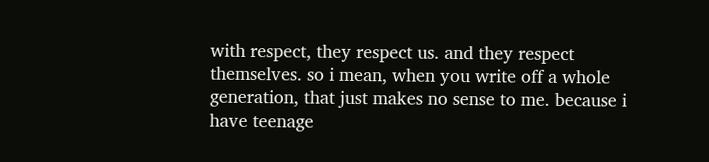with respect, they respect us. and they respect themselves. so i mean, when you write off a whole generation, that just makes no sense to me. because i have teenage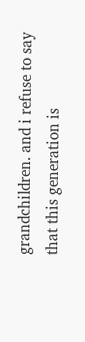grandchildren. and i refuse to say that this generation is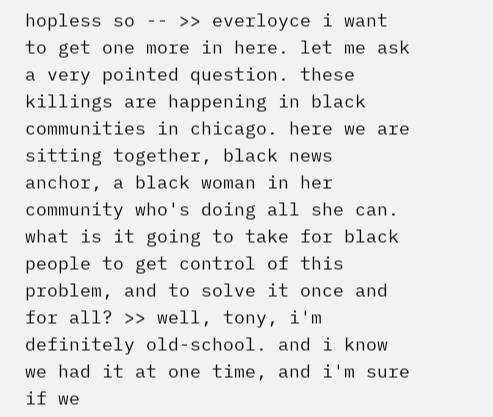hopless so -- >> everloyce i want to get one more in here. let me ask a very pointed question. these killings are happening in black communities in chicago. here we are sitting together, black news anchor, a black woman in her community who's doing all she can. what is it going to take for black people to get control of this problem, and to solve it once and for all? >> well, tony, i'm definitely old-school. and i know we had it at one time, and i'm sure if we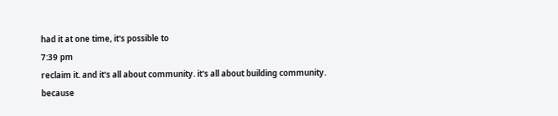had it at one time, it's possible to
7:39 pm
reclaim it. and it's all about community. it's all about building community. because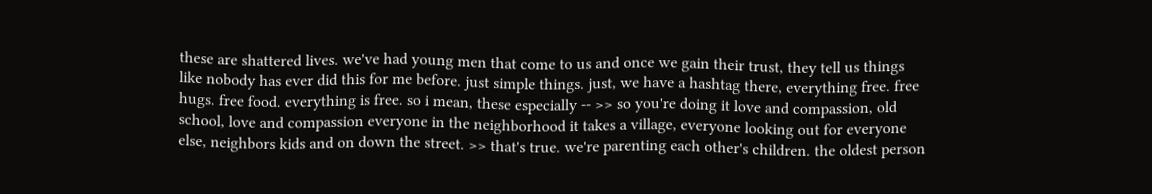these are shattered lives. we've had young men that come to us and once we gain their trust, they tell us things like nobody has ever did this for me before. just simple things. just, we have a hashtag there, everything free. free hugs. free food. everything is free. so i mean, these especially -- >> so you're doing it love and compassion, old school, love and compassion everyone in the neighborhood it takes a village, everyone looking out for everyone else, neighbors kids and on down the street. >> that's true. we're parenting each other's children. the oldest person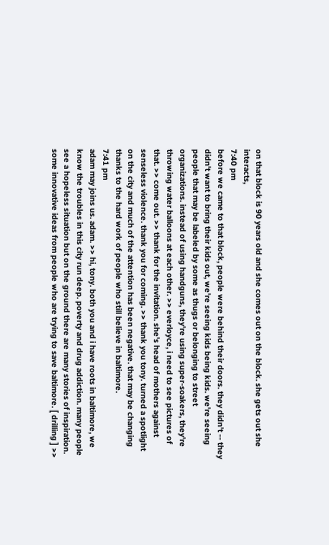on that block is 90 years old and she comes out on the block. she gets out she interacts,
7:40 pm
before we came to that block, people were behind their doors. they didn't -- they didn't want to bring their kids out, we're seeing kids being kids. we're seeing people that may be labeled by some as thugs or belonging to street organizations. instead of using handguns, they're using super-soakers, they're throwing water balloons at each other. >> everloyce, i need to see pictures of that. >> come out. >> thank for the invitation. she's head of mothers against senseless violence. thank you for coming. >> thank you tony. turned a spotlight on the city and much of the attention has been negative. that may be changing thanks to the hard work of people who still believe in baltimore.
7:41 pm
adam may joins us. adam. >> hi, tony. both you and i have roots in baltimore, we know the troubles in this city run deep. poverty and drug addiction. many people see a hopeless situation but on the ground there are many stories of inspiration. some innovative ideas from people who are trying to save baltimore. [ drilling ] >>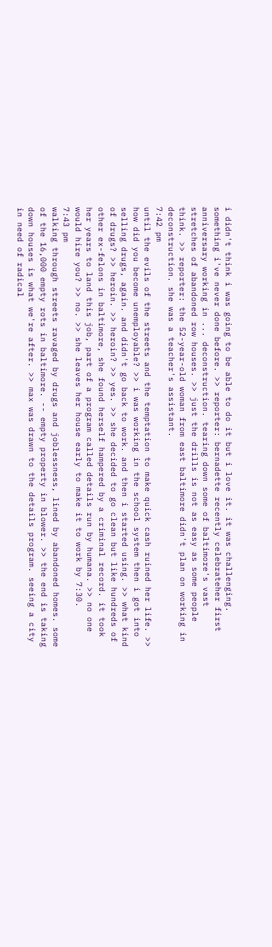i didn't think i was going to be able to do it but i love it. it was challenging. something i've never done before. >> reporter: bernadette recently celebrateher first anniversary working in ... deconstruction. tearing down some of baltimore's vast stretches of abandoned row houses. >> just the drills is not as easy as some people think. >> reporter: the 52-year-old woman from east baltimore didn't plan on working in deconstruction. she was a teacher's assistant.
7:42 pm
until the evils of the streets and the temptation to make quick cash ruined her life. >> how did you become unemployable? >> i was working in the school system then i got into selling drugs, again. and didn't go back to work. and then i started using. >> what kind of drugs? >> heroin. >> heroin? >> yes. >> she decided to go clean but like hundreds of other ex-felons in baltimore, she found herself hampered by a criminal record. it took her years to land this job, part of a program called details run by humana. >> no one would hire you? >> no. >> she leaves her house early to make it to work by 7:30.
7:43 pm
walking through streets ravaged by drugs and joblessness, lined by abandoned homes. some of the 16,000 empty rots in baltimore. -- empty property in blower. >> the end is taking down houses is what we're after. >> max was drawn to the details program. seeing a city in need of radical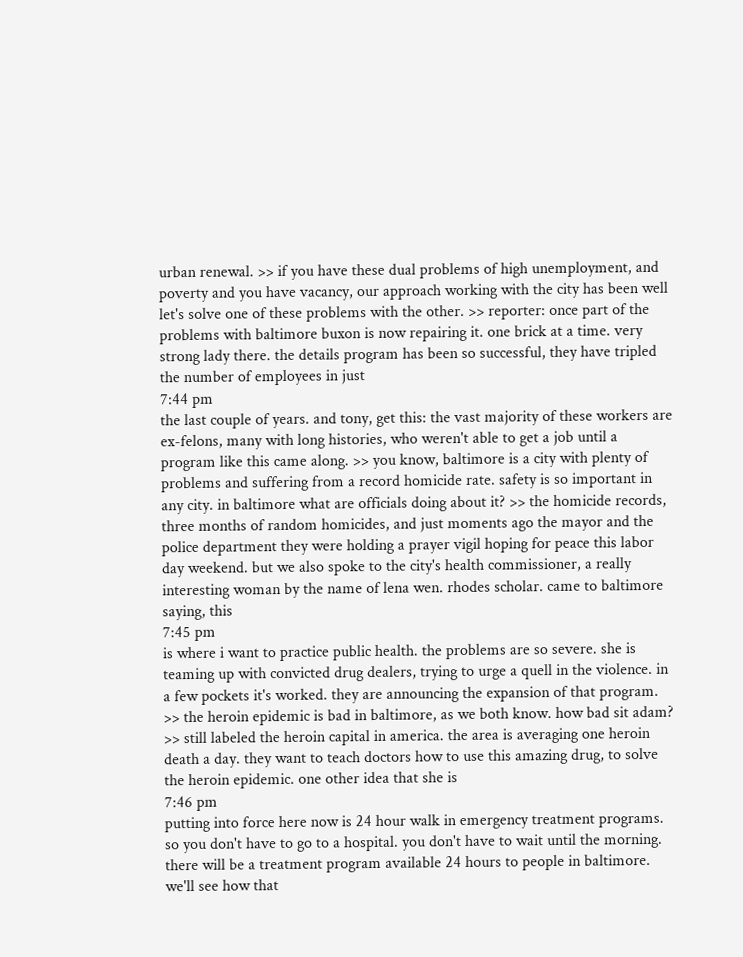urban renewal. >> if you have these dual problems of high unemployment, and poverty and you have vacancy, our approach working with the city has been well let's solve one of these problems with the other. >> reporter: once part of the problems with baltimore buxon is now repairing it. one brick at a time. very strong lady there. the details program has been so successful, they have tripled the number of employees in just
7:44 pm
the last couple of years. and tony, get this: the vast majority of these workers are ex-felons, many with long histories, who weren't able to get a job until a program like this came along. >> you know, baltimore is a city with plenty of problems and suffering from a record homicide rate. safety is so important in any city. in baltimore what are officials doing about it? >> the homicide records, three months of random homicides, and just moments ago the mayor and the police department they were holding a prayer vigil hoping for peace this labor day weekend. but we also spoke to the city's health commissioner, a really interesting woman by the name of lena wen. rhodes scholar. came to baltimore saying, this
7:45 pm
is where i want to practice public health. the problems are so severe. she is teaming up with convicted drug dealers, trying to urge a quell in the violence. in a few pockets it's worked. they are announcing the expansion of that program. >> the heroin epidemic is bad in baltimore, as we both know. how bad sit adam? >> still labeled the heroin capital in america. the area is averaging one heroin death a day. they want to teach doctors how to use this amazing drug, to solve the heroin epidemic. one other idea that she is
7:46 pm
putting into force here now is 24 hour walk in emergency treatment programs. so you don't have to go to a hospital. you don't have to wait until the morning. there will be a treatment program available 24 hours to people in baltimore. we'll see how that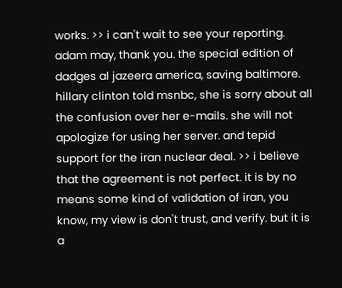works. >> i can't wait to see your reporting. adam may, thank you. the special edition of dadges al jazeera america, saving baltimore. hillary clinton told msnbc, she is sorry about all the confusion over her e-mails. she will not apologize for using her server. and tepid support for the iran nuclear deal. >> i believe that the agreement is not perfect. it is by no means some kind of validation of iran, you know, my view is don't trust, and verify. but it is a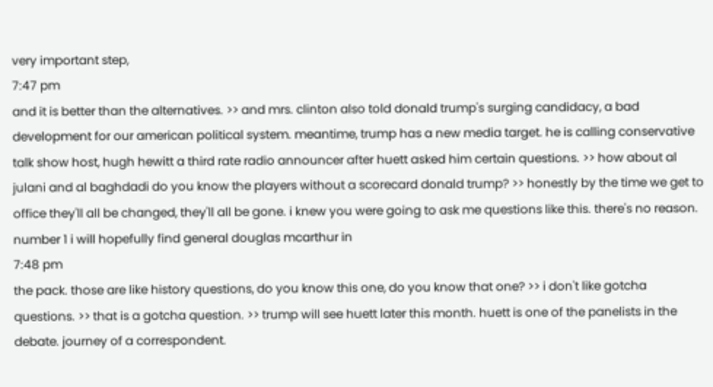very important step,
7:47 pm
and it is better than the alternatives. >> and mrs. clinton also told donald trump's surging candidacy, a bad development for our american political system. meantime, trump has a new media target. he is calling conservative talk show host, hugh hewitt a third rate radio announcer after huett asked him certain questions. >> how about al julani and al baghdadi do you know the players without a scorecard donald trump? >> honestly by the time we get to office they'll all be changed, they'll all be gone. i knew you were going to ask me questions like this. there's no reason. number 1 i will hopefully find general douglas mcarthur in
7:48 pm
the pack. those are like history questions, do you know this one, do you know that one? >> i don't like gotcha questions. >> that is a gotcha question. >> trump will see huett later this month. huett is one of the panelists in the debate. journey of a correspondent.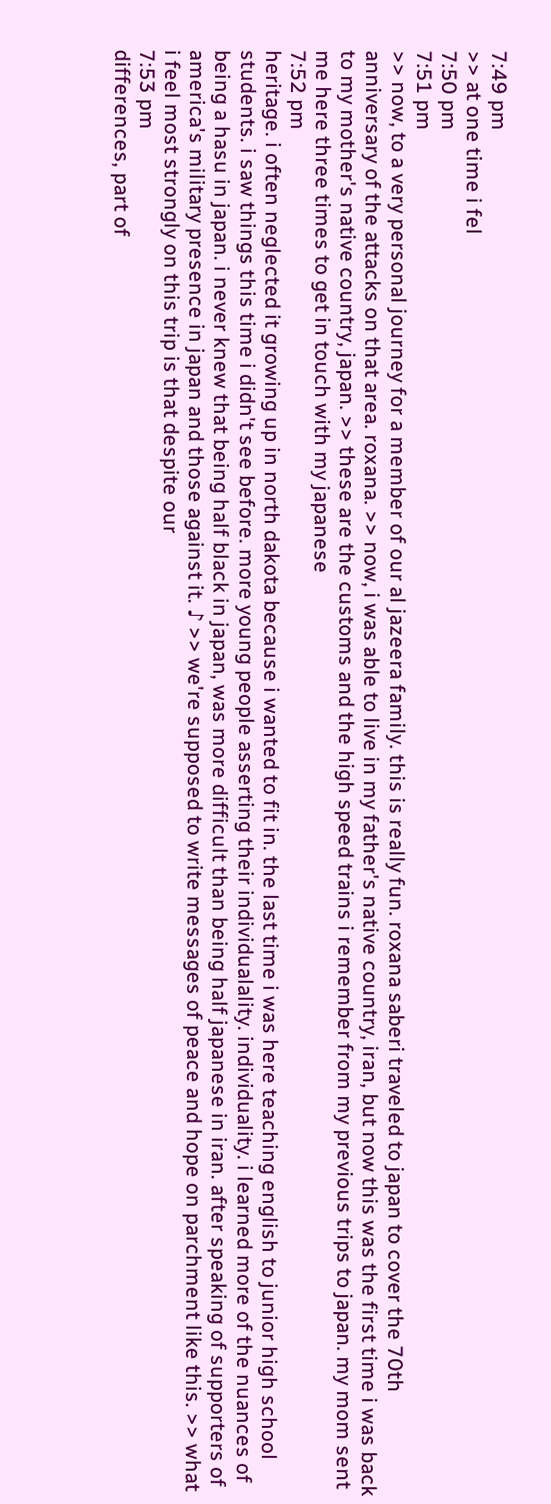7:49 pm
>> at one time i fel
7:50 pm
7:51 pm
>> now, to a very personal journey for a member of our al jazeera family. this is really fun. roxana saberi traveled to japan to cover the 70th anniversary of the attacks on that area. roxana. >> now, i was able to live in my father's native country, iran, but now this was the first time i was back to my mother's native country, japan. >> these are the customs and the high speed trains i remember from my previous trips to japan. my mom sent me here three times to get in touch with my japanese
7:52 pm
heritage. i often neglected it growing up in north dakota because i wanted to fit in. the last time i was here teaching english to junior high school students. i saw things this time i didn't see before. more young people asserting their individualality. individuality. i learned more of the nuances of being a hasu in japan. i never knew that being half black in japan, was more difficult than being half japanese in iran. after speaking of supporters of america's military presence in japan and those against it. ♪ >> we're supposed to write messages of peace and hope on parchment like this. >> what i feel most strongly on this trip is that despite our
7:53 pm
differences, part of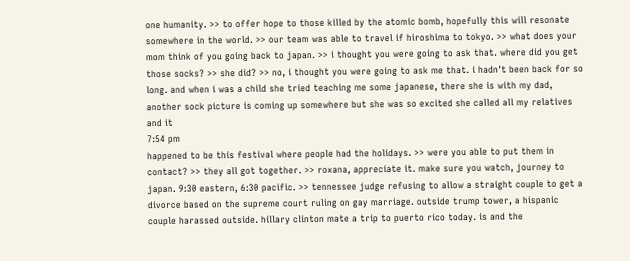one humanity. >> to offer hope to those killed by the atomic bomb, hopefully this will resonate somewhere in the world. >> our team was able to travel if hiroshima to tokyo. >> what does your mom think of you going back to japan. >> i thought you were going to ask that. where did you get those socks? >> she did? >> no, i thought you were going to ask me that. i hadn't been back for so long. and when i was a child she tried teaching me some japanese, there she is with my dad, another sock picture is coming up somewhere but she was so excited she called all my relatives and it
7:54 pm
happened to be this festival where people had the holidays. >> were you able to put them in contact? >> they all got together. >> roxana, appreciate it. make sure you watch, journey to japan. 9:30 eastern, 6:30 pacific. >> tennessee judge refusing to allow a straight couple to get a divorce based on the supreme court ruling on gay marriage. outside trump tower, a hispanic couple harassed outside. hillary clinton mate a trip to puerto rico today. is and the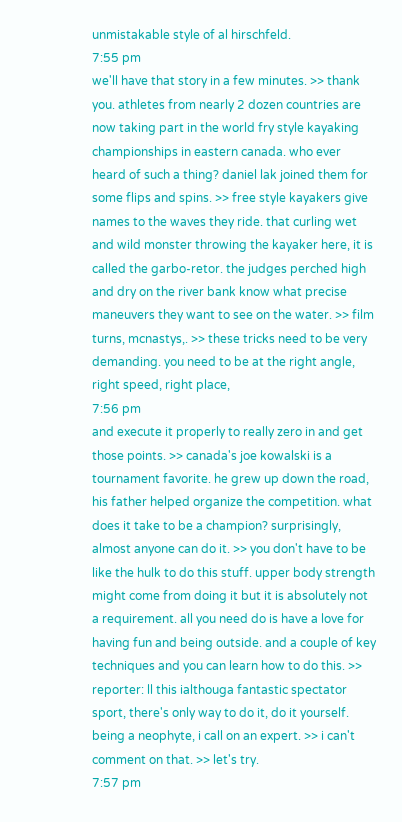unmistakable style of al hirschfeld.
7:55 pm
we'll have that story in a few minutes. >> thank you. athletes from nearly 2 dozen countries are now taking part in the world fry style kayaking championships in eastern canada. who ever heard of such a thing? daniel lak joined them for some flips and spins. >> free style kayakers give names to the waves they ride. that curling wet and wild monster throwing the kayaker here, it is called the garbo-retor. the judges perched high and dry on the river bank know what precise maneuvers they want to see on the water. >> film turns, mcnastys,. >> these tricks need to be very demanding. you need to be at the right angle, right speed, right place,
7:56 pm
and execute it properly to really zero in and get those points. >> canada's joe kowalski is a tournament favorite. he grew up down the road, his father helped organize the competition. what does it take to be a champion? surprisingly, almost anyone can do it. >> you don't have to be like the hulk to do this stuff. upper body strength might come from doing it but it is absolutely not a requirement. all you need do is have a love for having fun and being outside. and a couple of key techniques and you can learn how to do this. >> reporter: ll this ialthouga fantastic spectator sport, there's only way to do it, do it yourself. being a neophyte, i call on an expert. >> i can't comment on that. >> let's try.
7:57 pm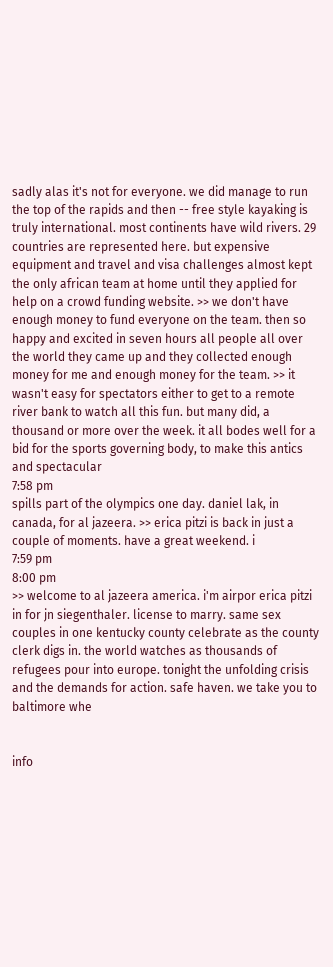sadly alas it's not for everyone. we did manage to run the top of the rapids and then -- free style kayaking is truly international. most continents have wild rivers. 29 countries are represented here. but expensive equipment and travel and visa challenges almost kept the only african team at home until they applied for help on a crowd funding website. >> we don't have enough money to fund everyone on the team. then so happy and excited in seven hours all people all over the world they came up and they collected enough money for me and enough money for the team. >> it wasn't easy for spectators either to get to a remote river bank to watch all this fun. but many did, a thousand or more over the week. it all bodes well for a bid for the sports governing body, to make this antics and spectacular
7:58 pm
spills part of the olympics one day. daniel lak, in canada, for al jazeera. >> erica pitzi is back in just a couple of moments. have a great weekend. i
7:59 pm
8:00 pm
>> welcome to al jazeera america. i'm airpor erica pitzi in for jn siegenthaler. license to marry. same sex couples in one kentucky county celebrate as the county clerk digs in. the world watches as thousands of refugees pour into europe. tonight the unfolding crisis and the demands for action. safe haven. we take you to baltimore whe


info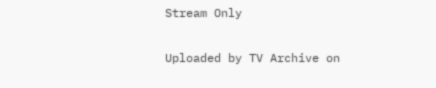Stream Only

Uploaded by TV Archive on